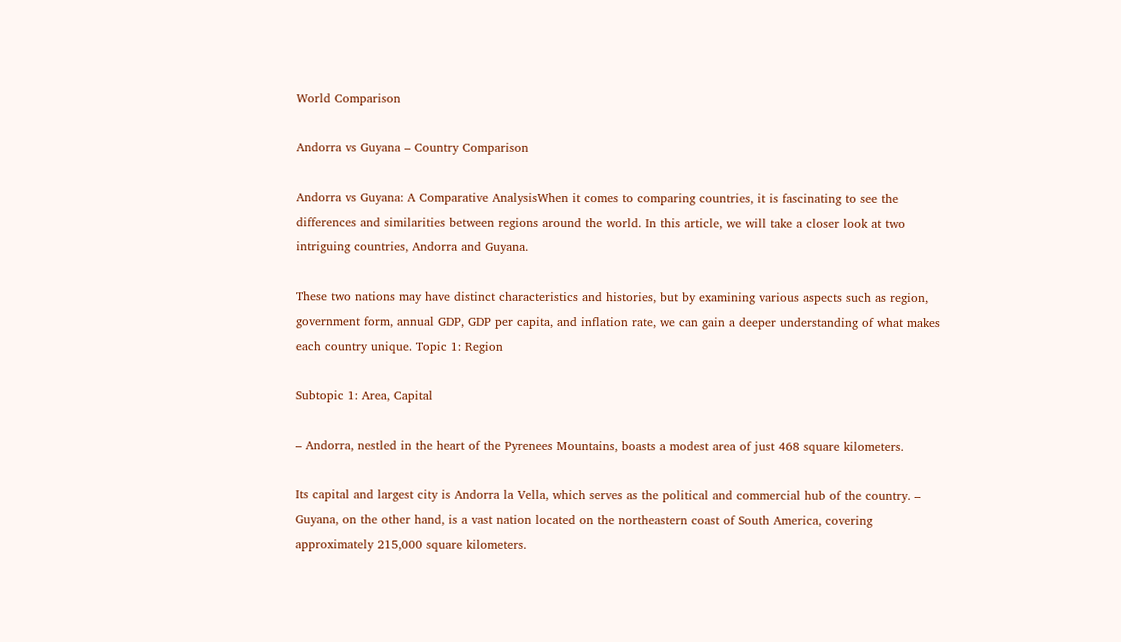World Comparison

Andorra vs Guyana – Country Comparison

Andorra vs Guyana: A Comparative AnalysisWhen it comes to comparing countries, it is fascinating to see the differences and similarities between regions around the world. In this article, we will take a closer look at two intriguing countries, Andorra and Guyana.

These two nations may have distinct characteristics and histories, but by examining various aspects such as region, government form, annual GDP, GDP per capita, and inflation rate, we can gain a deeper understanding of what makes each country unique. Topic 1: Region

Subtopic 1: Area, Capital

– Andorra, nestled in the heart of the Pyrenees Mountains, boasts a modest area of just 468 square kilometers.

Its capital and largest city is Andorra la Vella, which serves as the political and commercial hub of the country. – Guyana, on the other hand, is a vast nation located on the northeastern coast of South America, covering approximately 215,000 square kilometers.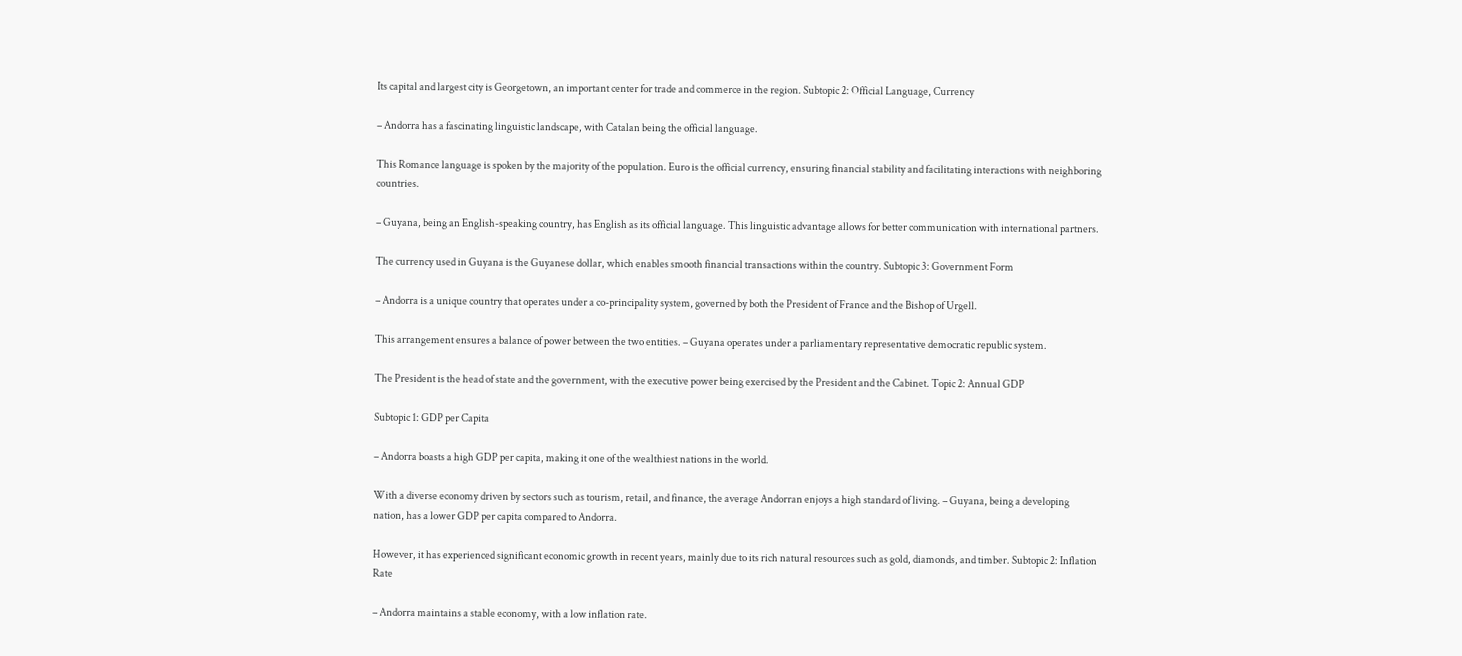Its capital and largest city is Georgetown, an important center for trade and commerce in the region. Subtopic 2: Official Language, Currency

– Andorra has a fascinating linguistic landscape, with Catalan being the official language.

This Romance language is spoken by the majority of the population. Euro is the official currency, ensuring financial stability and facilitating interactions with neighboring countries.

– Guyana, being an English-speaking country, has English as its official language. This linguistic advantage allows for better communication with international partners.

The currency used in Guyana is the Guyanese dollar, which enables smooth financial transactions within the country. Subtopic 3: Government Form

– Andorra is a unique country that operates under a co-principality system, governed by both the President of France and the Bishop of Urgell.

This arrangement ensures a balance of power between the two entities. – Guyana operates under a parliamentary representative democratic republic system.

The President is the head of state and the government, with the executive power being exercised by the President and the Cabinet. Topic 2: Annual GDP

Subtopic 1: GDP per Capita

– Andorra boasts a high GDP per capita, making it one of the wealthiest nations in the world.

With a diverse economy driven by sectors such as tourism, retail, and finance, the average Andorran enjoys a high standard of living. – Guyana, being a developing nation, has a lower GDP per capita compared to Andorra.

However, it has experienced significant economic growth in recent years, mainly due to its rich natural resources such as gold, diamonds, and timber. Subtopic 2: Inflation Rate

– Andorra maintains a stable economy, with a low inflation rate.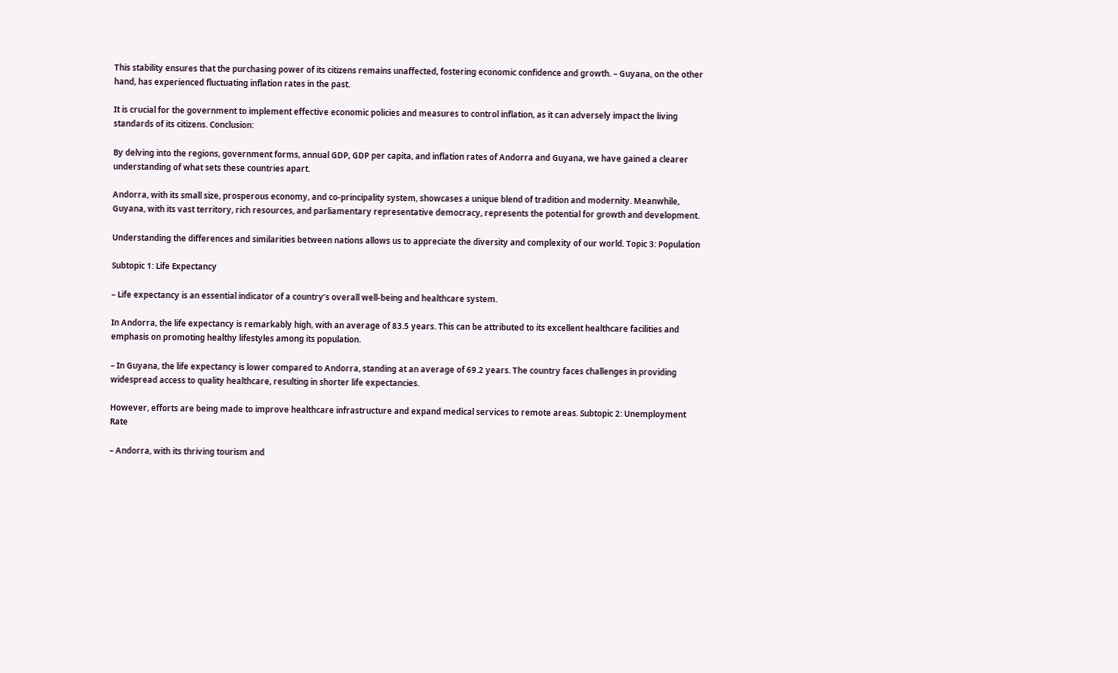This stability ensures that the purchasing power of its citizens remains unaffected, fostering economic confidence and growth. – Guyana, on the other hand, has experienced fluctuating inflation rates in the past.

It is crucial for the government to implement effective economic policies and measures to control inflation, as it can adversely impact the living standards of its citizens. Conclusion:

By delving into the regions, government forms, annual GDP, GDP per capita, and inflation rates of Andorra and Guyana, we have gained a clearer understanding of what sets these countries apart.

Andorra, with its small size, prosperous economy, and co-principality system, showcases a unique blend of tradition and modernity. Meanwhile, Guyana, with its vast territory, rich resources, and parliamentary representative democracy, represents the potential for growth and development.

Understanding the differences and similarities between nations allows us to appreciate the diversity and complexity of our world. Topic 3: Population

Subtopic 1: Life Expectancy

– Life expectancy is an essential indicator of a country’s overall well-being and healthcare system.

In Andorra, the life expectancy is remarkably high, with an average of 83.5 years. This can be attributed to its excellent healthcare facilities and emphasis on promoting healthy lifestyles among its population.

– In Guyana, the life expectancy is lower compared to Andorra, standing at an average of 69.2 years. The country faces challenges in providing widespread access to quality healthcare, resulting in shorter life expectancies.

However, efforts are being made to improve healthcare infrastructure and expand medical services to remote areas. Subtopic 2: Unemployment Rate

– Andorra, with its thriving tourism and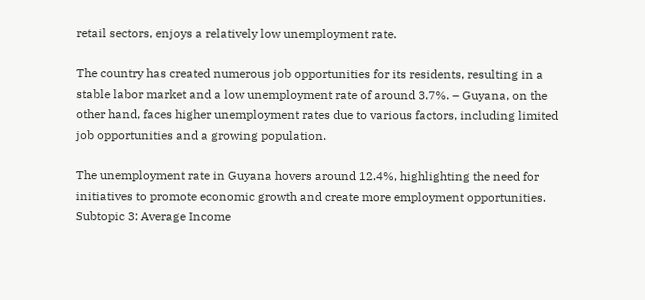retail sectors, enjoys a relatively low unemployment rate.

The country has created numerous job opportunities for its residents, resulting in a stable labor market and a low unemployment rate of around 3.7%. – Guyana, on the other hand, faces higher unemployment rates due to various factors, including limited job opportunities and a growing population.

The unemployment rate in Guyana hovers around 12.4%, highlighting the need for initiatives to promote economic growth and create more employment opportunities. Subtopic 3: Average Income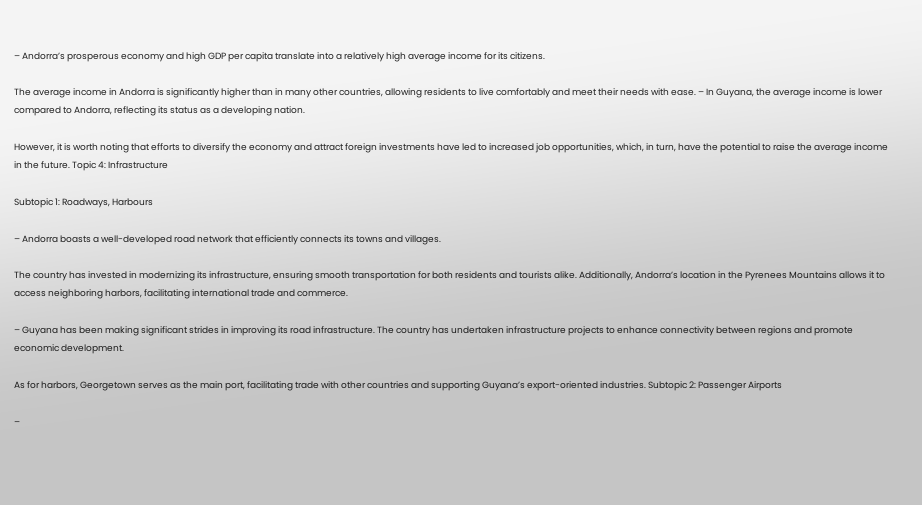– Andorra’s prosperous economy and high GDP per capita translate into a relatively high average income for its citizens.

The average income in Andorra is significantly higher than in many other countries, allowing residents to live comfortably and meet their needs with ease. – In Guyana, the average income is lower compared to Andorra, reflecting its status as a developing nation.

However, it is worth noting that efforts to diversify the economy and attract foreign investments have led to increased job opportunities, which, in turn, have the potential to raise the average income in the future. Topic 4: Infrastructure

Subtopic 1: Roadways, Harbours

– Andorra boasts a well-developed road network that efficiently connects its towns and villages.

The country has invested in modernizing its infrastructure, ensuring smooth transportation for both residents and tourists alike. Additionally, Andorra’s location in the Pyrenees Mountains allows it to access neighboring harbors, facilitating international trade and commerce.

– Guyana has been making significant strides in improving its road infrastructure. The country has undertaken infrastructure projects to enhance connectivity between regions and promote economic development.

As for harbors, Georgetown serves as the main port, facilitating trade with other countries and supporting Guyana’s export-oriented industries. Subtopic 2: Passenger Airports

–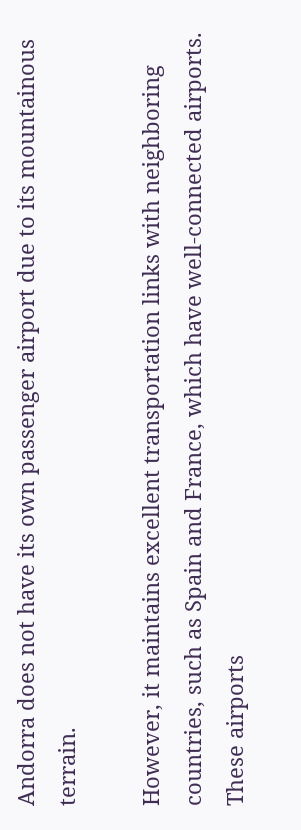Andorra does not have its own passenger airport due to its mountainous terrain.

However, it maintains excellent transportation links with neighboring countries, such as Spain and France, which have well-connected airports. These airports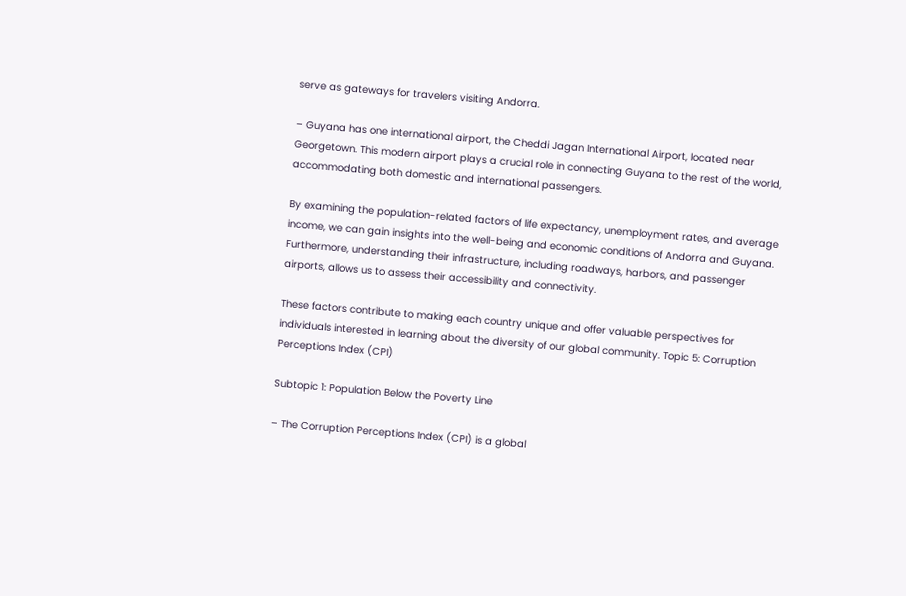serve as gateways for travelers visiting Andorra.

– Guyana has one international airport, the Cheddi Jagan International Airport, located near Georgetown. This modern airport plays a crucial role in connecting Guyana to the rest of the world, accommodating both domestic and international passengers.

By examining the population-related factors of life expectancy, unemployment rates, and average income, we can gain insights into the well-being and economic conditions of Andorra and Guyana. Furthermore, understanding their infrastructure, including roadways, harbors, and passenger airports, allows us to assess their accessibility and connectivity.

These factors contribute to making each country unique and offer valuable perspectives for individuals interested in learning about the diversity of our global community. Topic 5: Corruption Perceptions Index (CPI)

Subtopic 1: Population Below the Poverty Line

– The Corruption Perceptions Index (CPI) is a global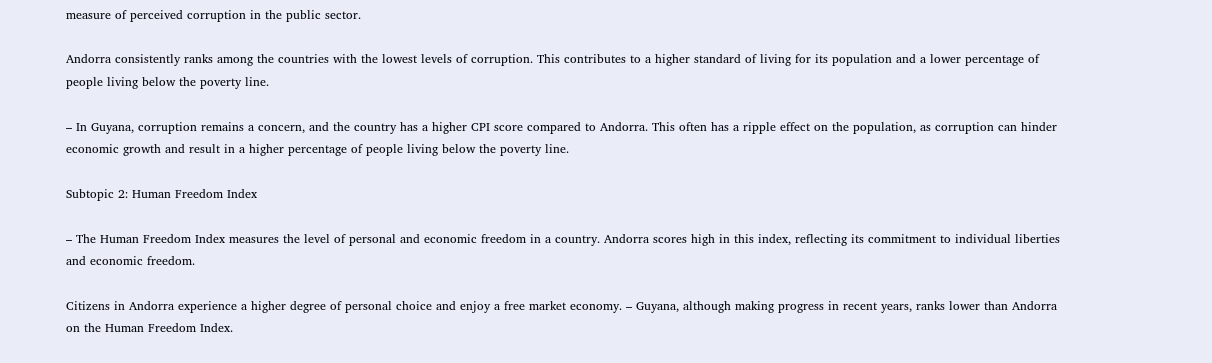measure of perceived corruption in the public sector.

Andorra consistently ranks among the countries with the lowest levels of corruption. This contributes to a higher standard of living for its population and a lower percentage of people living below the poverty line.

– In Guyana, corruption remains a concern, and the country has a higher CPI score compared to Andorra. This often has a ripple effect on the population, as corruption can hinder economic growth and result in a higher percentage of people living below the poverty line.

Subtopic 2: Human Freedom Index

– The Human Freedom Index measures the level of personal and economic freedom in a country. Andorra scores high in this index, reflecting its commitment to individual liberties and economic freedom.

Citizens in Andorra experience a higher degree of personal choice and enjoy a free market economy. – Guyana, although making progress in recent years, ranks lower than Andorra on the Human Freedom Index.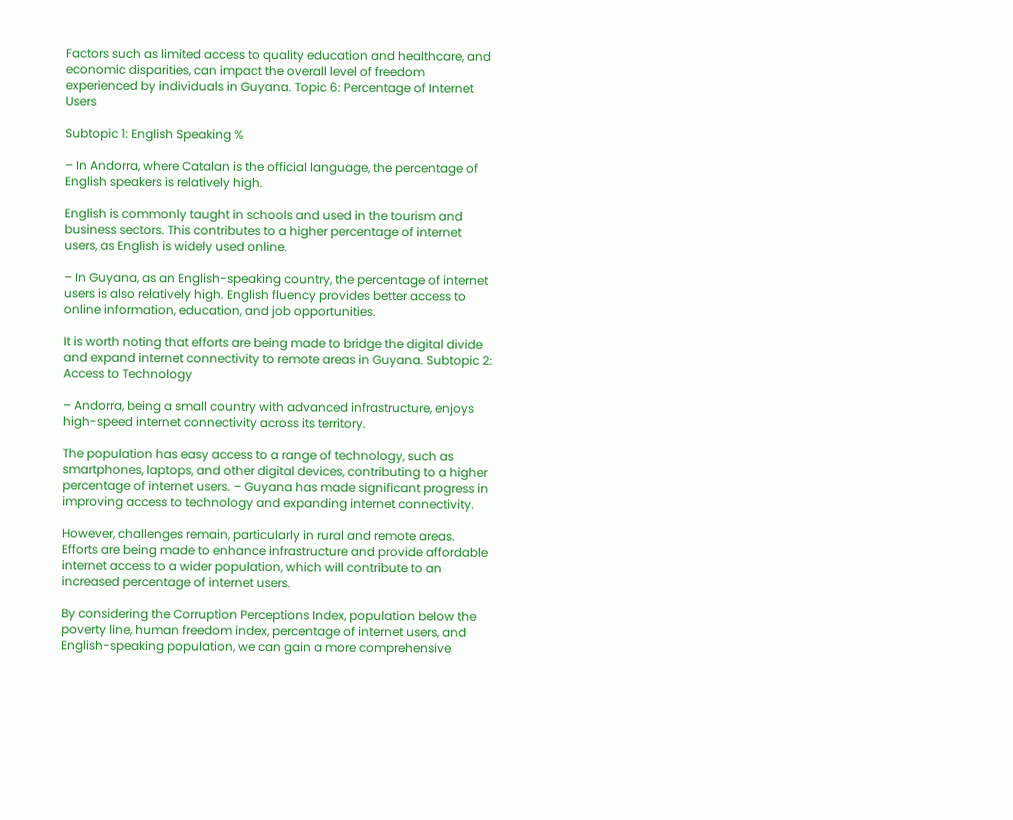Factors such as limited access to quality education and healthcare, and economic disparities, can impact the overall level of freedom experienced by individuals in Guyana. Topic 6: Percentage of Internet Users

Subtopic 1: English Speaking %

– In Andorra, where Catalan is the official language, the percentage of English speakers is relatively high.

English is commonly taught in schools and used in the tourism and business sectors. This contributes to a higher percentage of internet users, as English is widely used online.

– In Guyana, as an English-speaking country, the percentage of internet users is also relatively high. English fluency provides better access to online information, education, and job opportunities.

It is worth noting that efforts are being made to bridge the digital divide and expand internet connectivity to remote areas in Guyana. Subtopic 2: Access to Technology

– Andorra, being a small country with advanced infrastructure, enjoys high-speed internet connectivity across its territory.

The population has easy access to a range of technology, such as smartphones, laptops, and other digital devices, contributing to a higher percentage of internet users. – Guyana has made significant progress in improving access to technology and expanding internet connectivity.

However, challenges remain, particularly in rural and remote areas. Efforts are being made to enhance infrastructure and provide affordable internet access to a wider population, which will contribute to an increased percentage of internet users.

By considering the Corruption Perceptions Index, population below the poverty line, human freedom index, percentage of internet users, and English-speaking population, we can gain a more comprehensive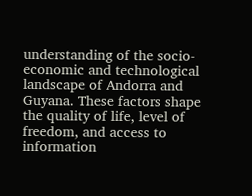understanding of the socio-economic and technological landscape of Andorra and Guyana. These factors shape the quality of life, level of freedom, and access to information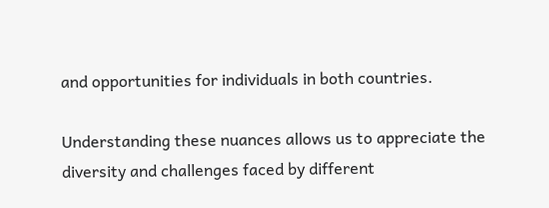and opportunities for individuals in both countries.

Understanding these nuances allows us to appreciate the diversity and challenges faced by different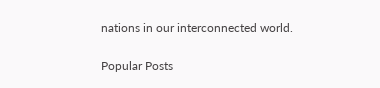nations in our interconnected world.

Popular Posts